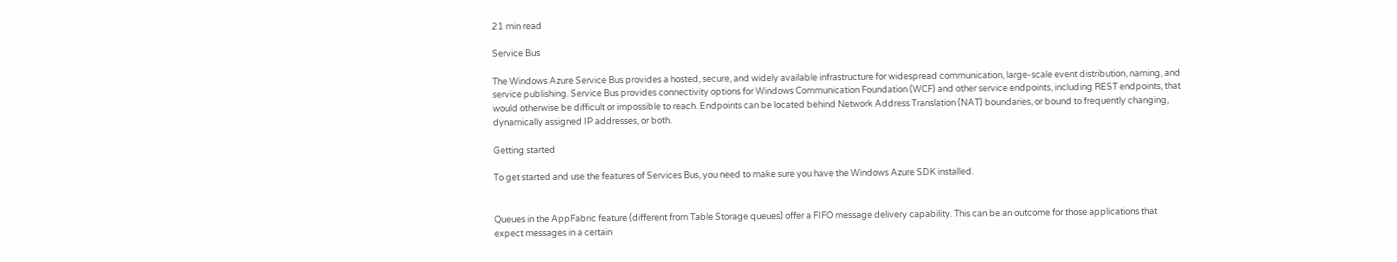21 min read

Service Bus

The Windows Azure Service Bus provides a hosted, secure, and widely available infrastructure for widespread communication, large-scale event distribution, naming, and service publishing. Service Bus provides connectivity options for Windows Communication Foundation (WCF) and other service endpoints, including REST endpoints, that would otherwise be difficult or impossible to reach. Endpoints can be located behind Network Address Translation (NAT) boundaries, or bound to frequently changing, dynamically assigned IP addresses, or both.

Getting started

To get started and use the features of Services Bus, you need to make sure you have the Windows Azure SDK installed.


Queues in the AppFabric feature (different from Table Storage queues) offer a FIFO message delivery capability. This can be an outcome for those applications that expect messages in a certain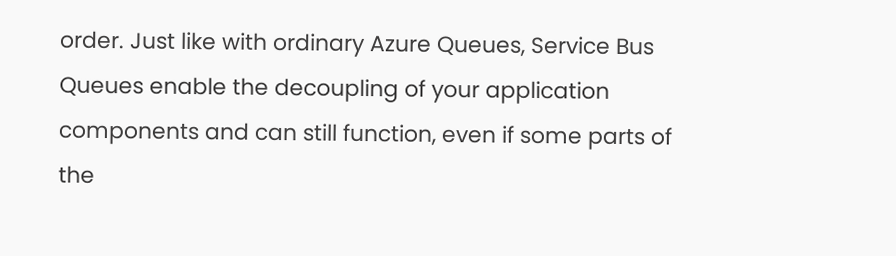order. Just like with ordinary Azure Queues, Service Bus Queues enable the decoupling of your application components and can still function, even if some parts of the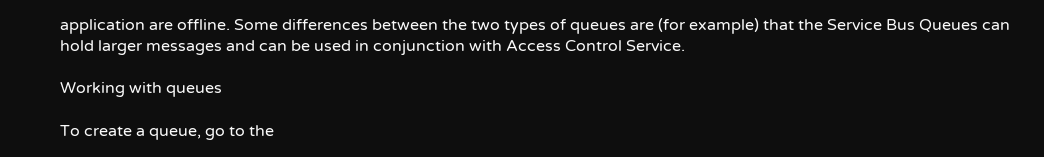application are offline. Some differences between the two types of queues are (for example) that the Service Bus Queues can hold larger messages and can be used in conjunction with Access Control Service.

Working with queues

To create a queue, go to the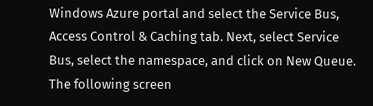Windows Azure portal and select the Service Bus, Access Control & Caching tab. Next, select Service Bus, select the namespace, and click on New Queue. The following screen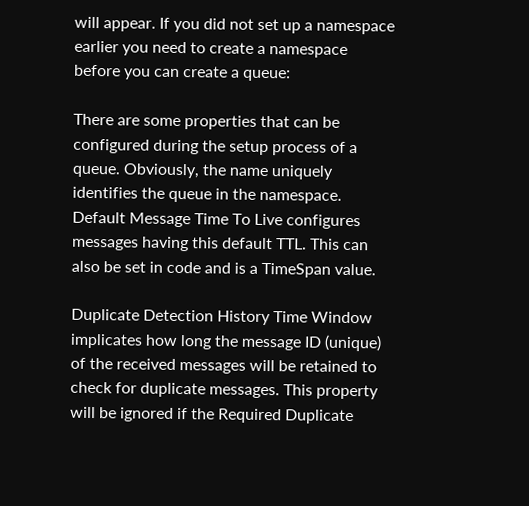will appear. If you did not set up a namespace earlier you need to create a namespace before you can create a queue:

There are some properties that can be configured during the setup process of a queue. Obviously, the name uniquely identifies the queue in the namespace. Default Message Time To Live configures messages having this default TTL. This can also be set in code and is a TimeSpan value.

Duplicate Detection History Time Window implicates how long the message ID (unique) of the received messages will be retained to check for duplicate messages. This property will be ignored if the Required Duplicate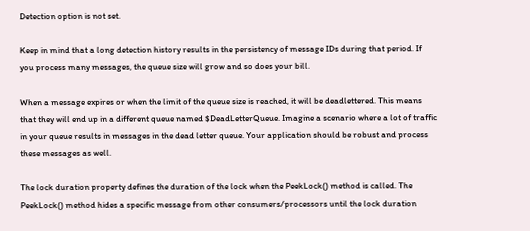Detection option is not set.

Keep in mind that a long detection history results in the persistency of message IDs during that period. If you process many messages, the queue size will grow and so does your bill.

When a message expires or when the limit of the queue size is reached, it will be deadlettered. This means that they will end up in a different queue named $DeadLetterQueue. Imagine a scenario where a lot of traffic in your queue results in messages in the dead letter queue. Your application should be robust and process these messages as well.

The lock duration property defines the duration of the lock when the PeekLock() method is called. The PeekLock() method hides a specific message from other consumers/processors until the lock duration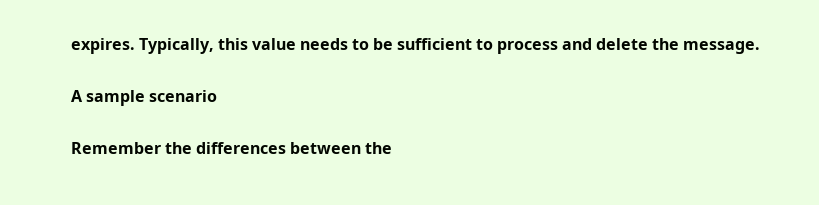expires. Typically, this value needs to be sufficient to process and delete the message.

A sample scenario

Remember the differences between the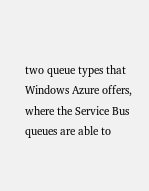two queue types that Windows Azure offers, where the Service Bus queues are able to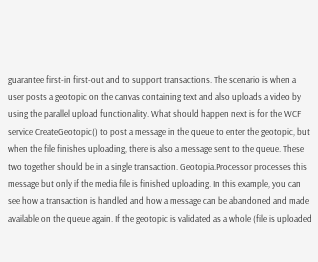guarantee first-in first-out and to support transactions. The scenario is when a user posts a geotopic on the canvas containing text and also uploads a video by using the parallel upload functionality. What should happen next is for the WCF service CreateGeotopic() to post a message in the queue to enter the geotopic, but when the file finishes uploading, there is also a message sent to the queue. These two together should be in a single transaction. Geotopia.Processor processes this message but only if the media file is finished uploading. In this example, you can see how a transaction is handled and how a message can be abandoned and made available on the queue again. If the geotopic is validated as a whole (file is uploaded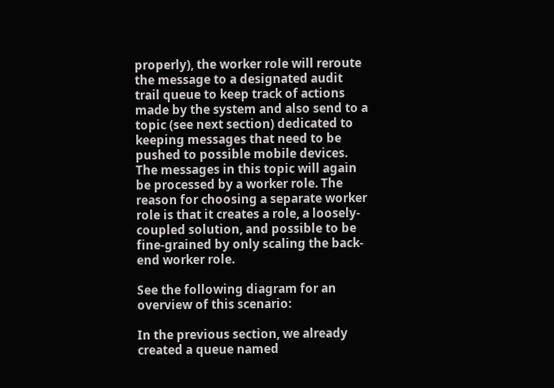properly), the worker role will reroute the message to a designated audit trail queue to keep track of actions made by the system and also send to a topic (see next section) dedicated to keeping messages that need to be pushed to possible mobile devices. The messages in this topic will again be processed by a worker role. The reason for choosing a separate worker role is that it creates a role, a loosely-coupled solution, and possible to be fine-grained by only scaling the back-end worker role.

See the following diagram for an overview of this scenario:

In the previous section, we already created a queue named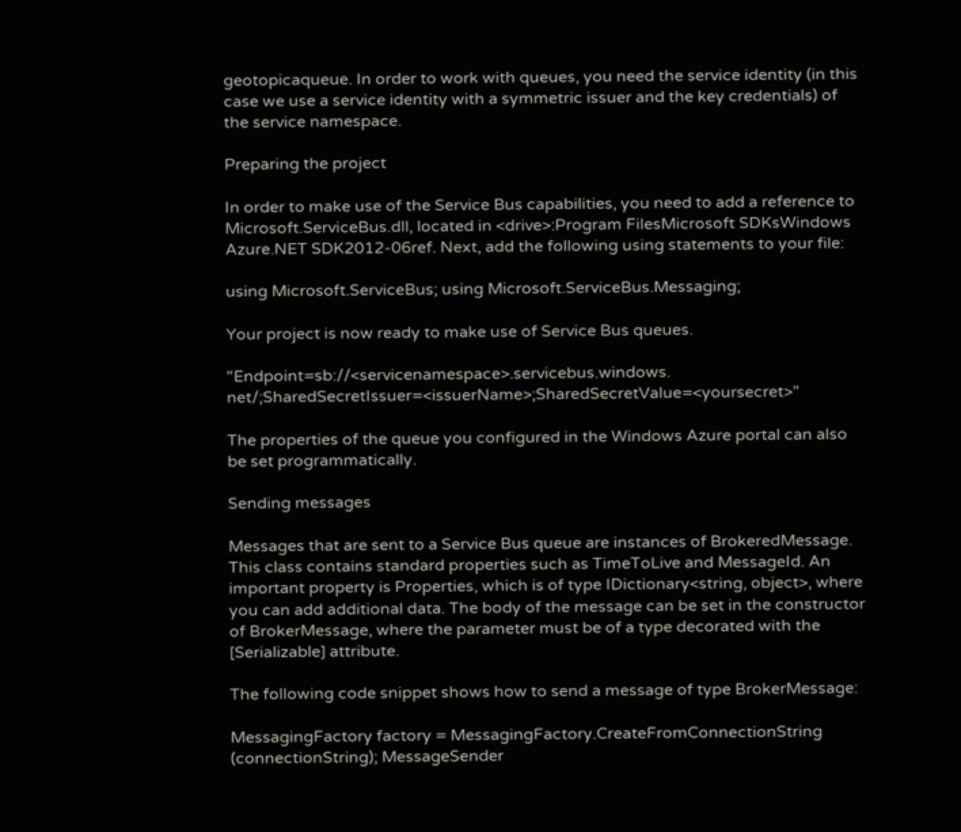geotopicaqueue. In order to work with queues, you need the service identity (in this case we use a service identity with a symmetric issuer and the key credentials) of the service namespace.

Preparing the project

In order to make use of the Service Bus capabilities, you need to add a reference to Microsoft.ServiceBus.dll, located in <drive>:Program FilesMicrosoft SDKsWindows Azure.NET SDK2012-06ref. Next, add the following using statements to your file:

using Microsoft.ServiceBus; using Microsoft.ServiceBus.Messaging;

Your project is now ready to make use of Service Bus queues.

"Endpoint=sb://<servicenamespace>.servicebus.windows. net/;SharedSecretIssuer=<issuerName>;SharedSecretValue=<yoursecret>"

The properties of the queue you configured in the Windows Azure portal can also be set programmatically.

Sending messages

Messages that are sent to a Service Bus queue are instances of BrokeredMessage. This class contains standard properties such as TimeToLive and MessageId. An important property is Properties, which is of type IDictionary<string, object>, where you can add additional data. The body of the message can be set in the constructor of BrokerMessage, where the parameter must be of a type decorated with the [Serializable] attribute.

The following code snippet shows how to send a message of type BrokerMessage:

MessagingFactory factory = MessagingFactory.CreateFromConnectionString (connectionString); MessageSender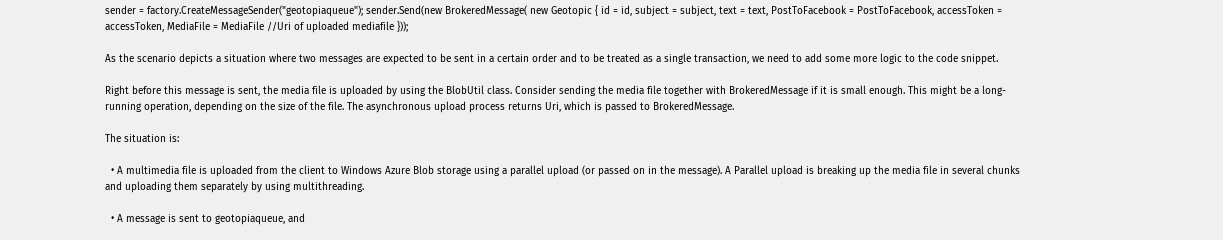sender = factory.CreateMessageSender("geotopiaqueue"); sender.Send(new BrokeredMessage( new Geotopic { id = id, subject = subject, text = text, PostToFacebook = PostToFacebook, accessToken = accessToken, MediaFile = MediaFile //Uri of uploaded mediafile }));

As the scenario depicts a situation where two messages are expected to be sent in a certain order and to be treated as a single transaction, we need to add some more logic to the code snippet.

Right before this message is sent, the media file is uploaded by using the BlobUtil class. Consider sending the media file together with BrokeredMessage if it is small enough. This might be a long-running operation, depending on the size of the file. The asynchronous upload process returns Uri, which is passed to BrokeredMessage.

The situation is:

  • A multimedia file is uploaded from the client to Windows Azure Blob storage using a parallel upload (or passed on in the message). A Parallel upload is breaking up the media file in several chunks and uploading them separately by using multithreading.

  • A message is sent to geotopiaqueue, and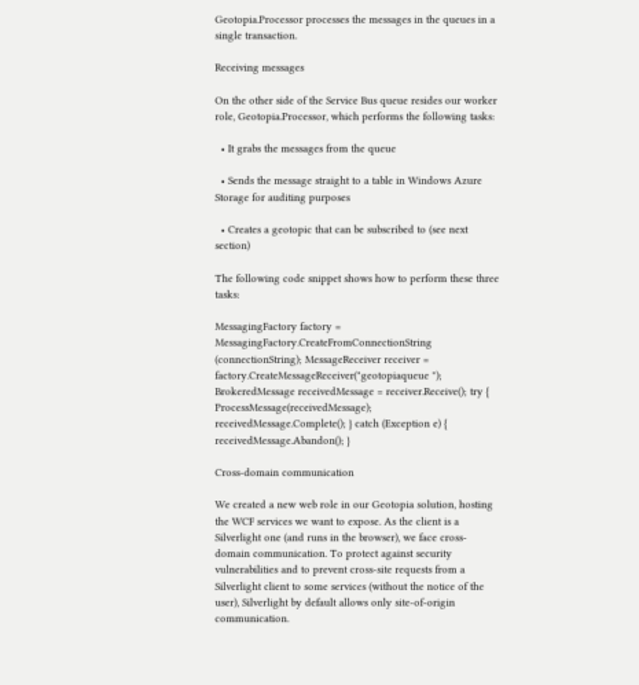Geotopia.Processor processes the messages in the queues in a single transaction.

Receiving messages

On the other side of the Service Bus queue resides our worker role, Geotopia.Processor, which performs the following tasks:

  • It grabs the messages from the queue

  • Sends the message straight to a table in Windows Azure Storage for auditing purposes

  • Creates a geotopic that can be subscribed to (see next section)

The following code snippet shows how to perform these three tasks:

MessagingFactory factory = MessagingFactory.CreateFromConnectionString (connectionString); MessageReceiver receiver = factory.CreateMessageReceiver("geotopiaqueue "); BrokeredMessage receivedMessage = receiver.Receive(); try { ProcessMessage(receivedMessage); receivedMessage.Complete(); } catch (Exception e) { receivedMessage.Abandon(); }

Cross-domain communication

We created a new web role in our Geotopia solution, hosting the WCF services we want to expose. As the client is a Silverlight one (and runs in the browser), we face cross-domain communication. To protect against security vulnerabilities and to prevent cross-site requests from a Silverlight client to some services (without the notice of the user), Silverlight by default allows only site-of-origin communication.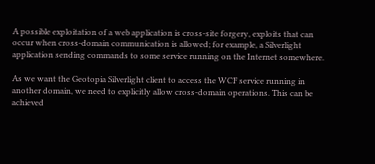A possible exploitation of a web application is cross-site forgery, exploits that can occur when cross-domain communication is allowed; for example, a Silverlight application sending commands to some service running on the Internet somewhere.

As we want the Geotopia Silverlight client to access the WCF service running in another domain, we need to explicitly allow cross-domain operations. This can be achieved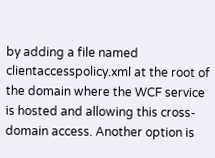by adding a file named clientaccesspolicy.xml at the root of the domain where the WCF service is hosted and allowing this cross-domain access. Another option is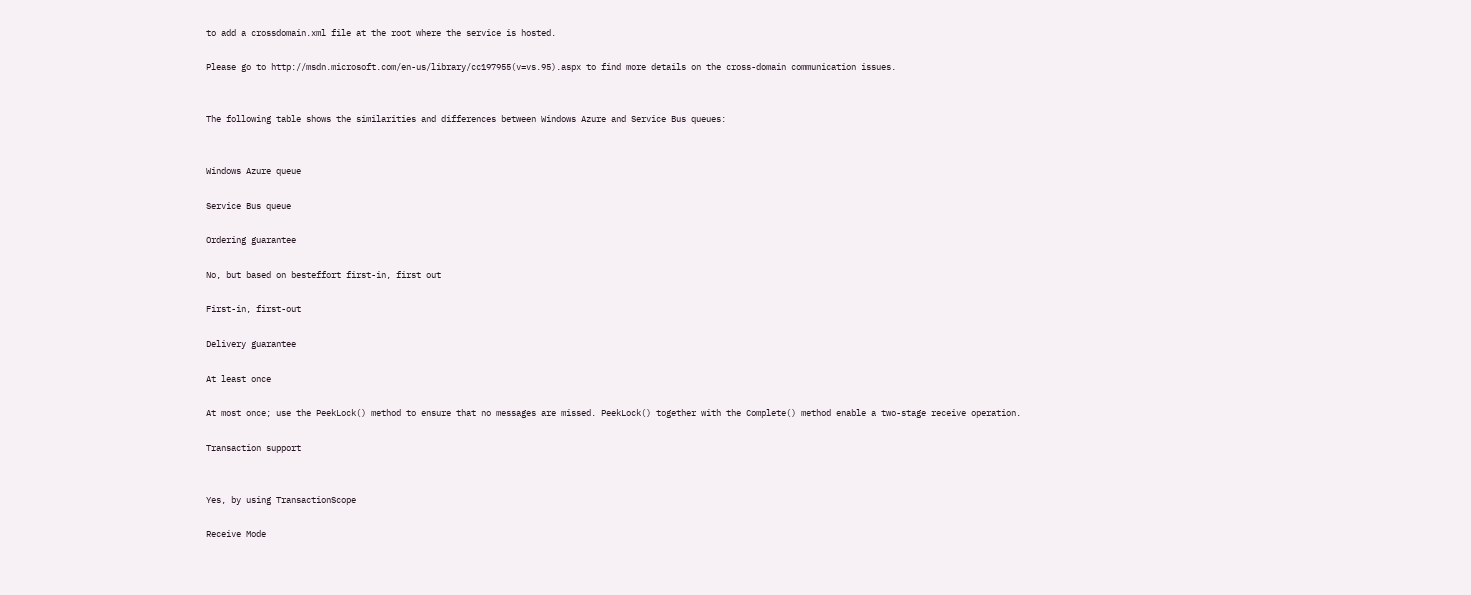to add a crossdomain.xml file at the root where the service is hosted.

Please go to http://msdn.microsoft.com/en-us/library/cc197955(v=vs.95).aspx to find more details on the cross-domain communication issues.


The following table shows the similarities and differences between Windows Azure and Service Bus queues:


Windows Azure queue

Service Bus queue

Ordering guarantee

No, but based on besteffort first-in, first out

First-in, first-out

Delivery guarantee

At least once

At most once; use the PeekLock() method to ensure that no messages are missed. PeekLock() together with the Complete() method enable a two-stage receive operation.

Transaction support


Yes, by using TransactionScope

Receive Mode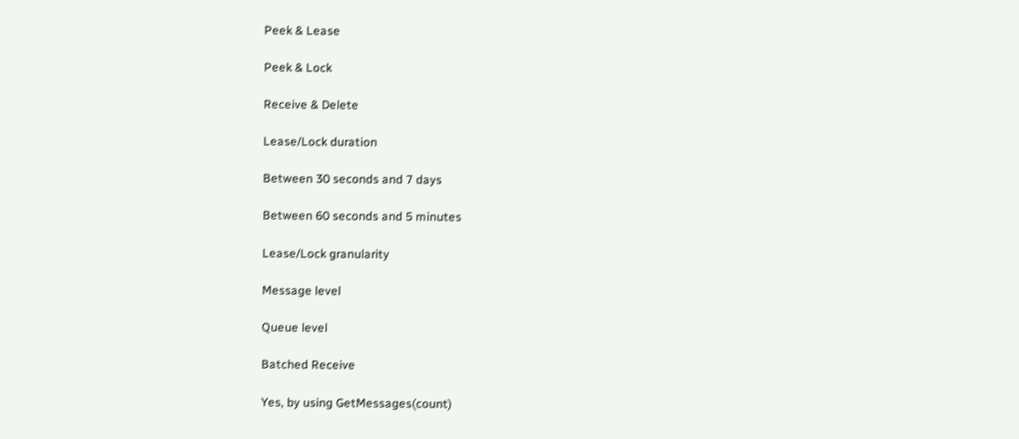Peek & Lease

Peek & Lock

Receive & Delete

Lease/Lock duration

Between 30 seconds and 7 days

Between 60 seconds and 5 minutes

Lease/Lock granularity

Message level

Queue level

Batched Receive

Yes, by using GetMessages(count)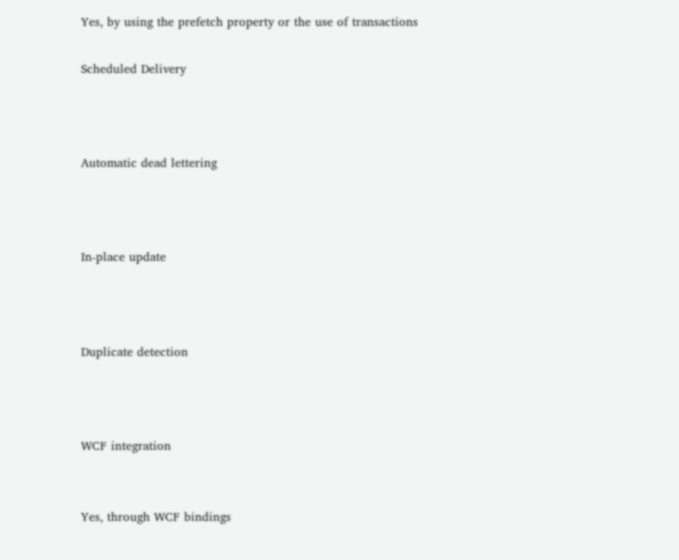Yes, by using the prefetch property or the use of transactions

Scheduled Delivery



Automatic dead lettering



In-place update



Duplicate detection



WCF integration


Yes, through WCF bindings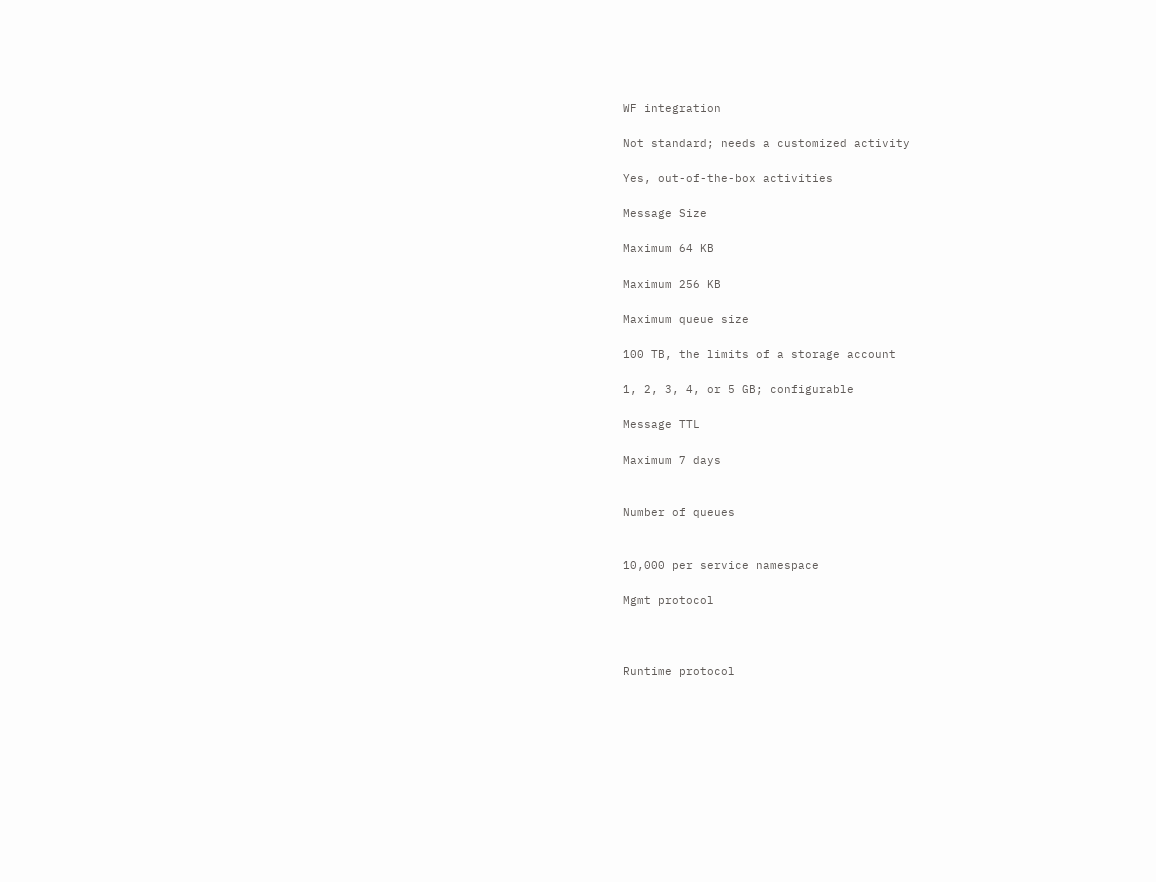WF integration

Not standard; needs a customized activity

Yes, out-of-the-box activities

Message Size

Maximum 64 KB

Maximum 256 KB

Maximum queue size

100 TB, the limits of a storage account

1, 2, 3, 4, or 5 GB; configurable

Message TTL

Maximum 7 days


Number of queues


10,000 per service namespace

Mgmt protocol



Runtime protocol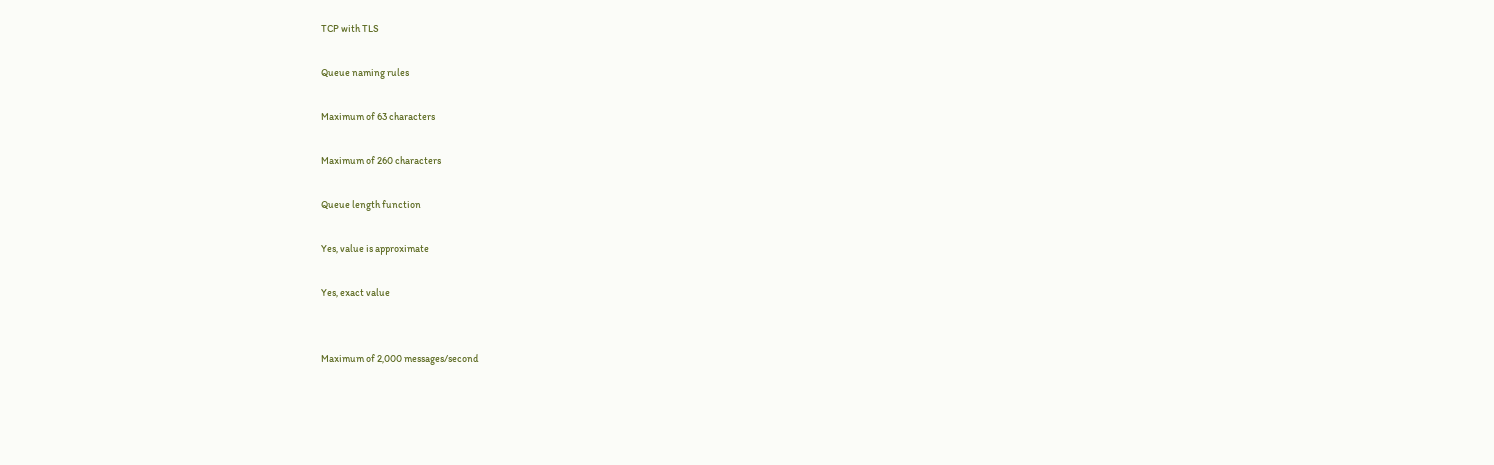TCP with TLS

Queue naming rules

Maximum of 63 characters

Maximum of 260 characters

Queue length function

Yes, value is approximate

Yes, exact value


Maximum of 2,000 messages/second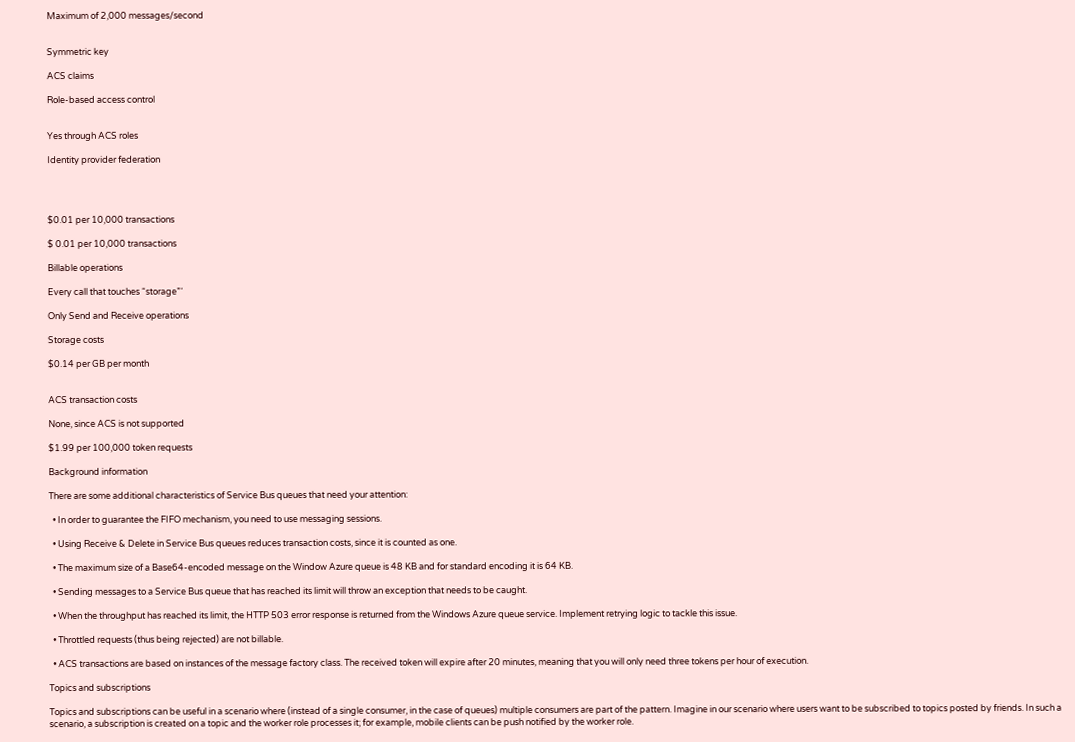Maximum of 2,000 messages/second


Symmetric key

ACS claims

Role-based access control


Yes through ACS roles

Identity provider federation




$0.01 per 10,000 transactions

$ 0.01 per 10,000 transactions

Billable operations

Every call that touches “storage”‘

Only Send and Receive operations

Storage costs

$0.14 per GB per month


ACS transaction costs

None, since ACS is not supported

$1.99 per 100,000 token requests

Background information

There are some additional characteristics of Service Bus queues that need your attention:

  • In order to guarantee the FIFO mechanism, you need to use messaging sessions.

  • Using Receive & Delete in Service Bus queues reduces transaction costs, since it is counted as one.

  • The maximum size of a Base64-encoded message on the Window Azure queue is 48 KB and for standard encoding it is 64 KB.

  • Sending messages to a Service Bus queue that has reached its limit will throw an exception that needs to be caught.

  • When the throughput has reached its limit, the HTTP 503 error response is returned from the Windows Azure queue service. Implement retrying logic to tackle this issue.

  • Throttled requests (thus being rejected) are not billable.

  • ACS transactions are based on instances of the message factory class. The received token will expire after 20 minutes, meaning that you will only need three tokens per hour of execution.

Topics and subscriptions

Topics and subscriptions can be useful in a scenario where (instead of a single consumer, in the case of queues) multiple consumers are part of the pattern. Imagine in our scenario where users want to be subscribed to topics posted by friends. In such a scenario, a subscription is created on a topic and the worker role processes it; for example, mobile clients can be push notified by the worker role.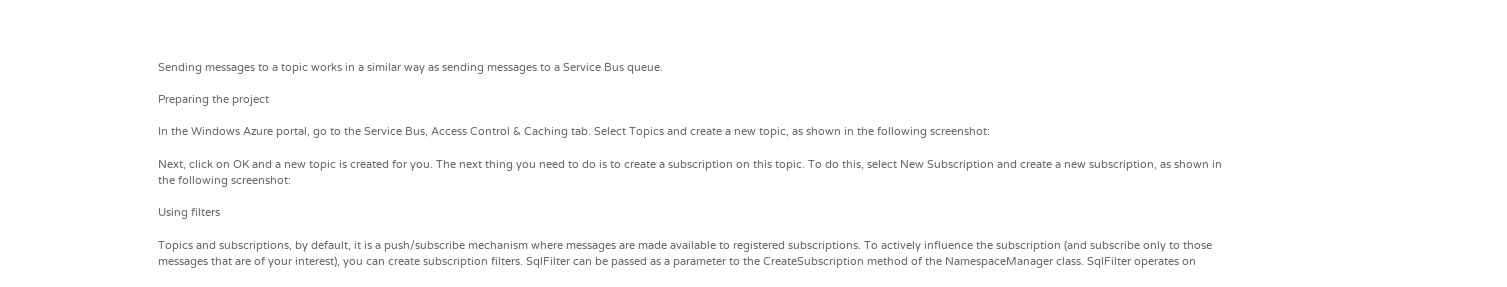Sending messages to a topic works in a similar way as sending messages to a Service Bus queue.

Preparing the project

In the Windows Azure portal, go to the Service Bus, Access Control & Caching tab. Select Topics and create a new topic, as shown in the following screenshot:

Next, click on OK and a new topic is created for you. The next thing you need to do is to create a subscription on this topic. To do this, select New Subscription and create a new subscription, as shown in the following screenshot:

Using filters

Topics and subscriptions, by default, it is a push/subscribe mechanism where messages are made available to registered subscriptions. To actively influence the subscription (and subscribe only to those messages that are of your interest), you can create subscription filters. SqlFilter can be passed as a parameter to the CreateSubscription method of the NamespaceManager class. SqlFilter operates on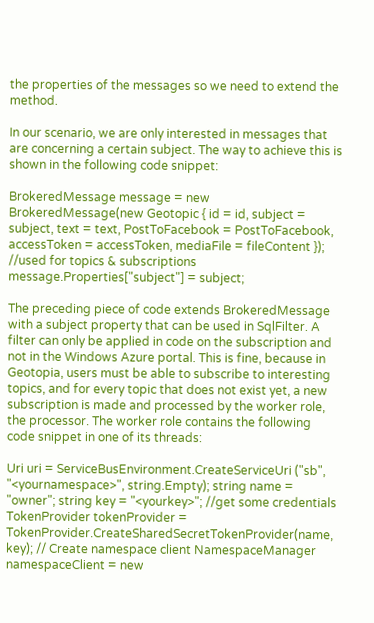the properties of the messages so we need to extend the method.

In our scenario, we are only interested in messages that are concerning a certain subject. The way to achieve this is shown in the following code snippet:

BrokeredMessage message = new BrokeredMessage(new Geotopic { id = id, subject = subject, text = text, PostToFacebook = PostToFacebook, accessToken = accessToken, mediaFile = fileContent }); //used for topics & subscriptions message.Properties["subject"] = subject;

The preceding piece of code extends BrokeredMessage with a subject property that can be used in SqlFilter. A filter can only be applied in code on the subscription and not in the Windows Azure portal. This is fine, because in Geotopia, users must be able to subscribe to interesting topics, and for every topic that does not exist yet, a new subscription is made and processed by the worker role, the processor. The worker role contains the following code snippet in one of its threads:

Uri uri = ServiceBusEnvironment.CreateServiceUri ("sb", "<yournamespace>", string.Empty); string name = "owner"; string key = "<yourkey>"; //get some credentials TokenProvider tokenProvider = TokenProvider.CreateSharedSecretTokenProvider(name, key); // Create namespace client NamespaceManager namespaceClient = new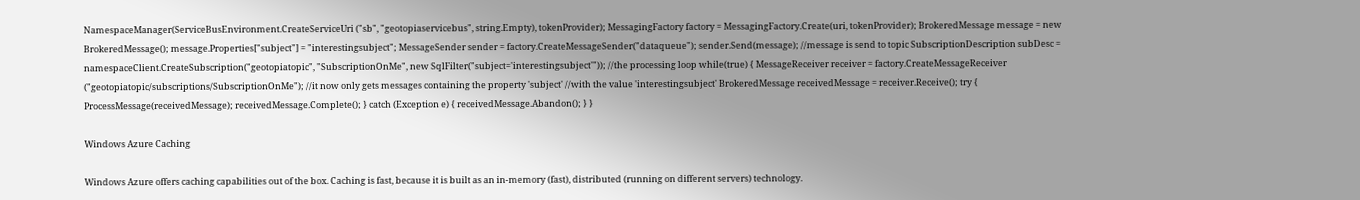NamespaceManager(ServiceBusEnvironment.CreateServiceUri ("sb", "geotopiaservicebus", string.Empty), tokenProvider); MessagingFactory factory = MessagingFactory.Create(uri, tokenProvider); BrokeredMessage message = new BrokeredMessage(); message.Properties["subject"] = "interestingsubject"; MessageSender sender = factory.CreateMessageSender("dataqueue"); sender.Send(message); //message is send to topic SubscriptionDescription subDesc = namespaceClient.CreateSubscription("geotopiatopic", "SubscriptionOnMe", new SqlFilter("subject='interestingsubject'")); //the processing loop while(true) { MessageReceiver receiver = factory.CreateMessageReceiver ("geotopiatopic/subscriptions/SubscriptionOnMe"); //it now only gets messages containing the property 'subject' //with the value 'interestingsubject' BrokeredMessage receivedMessage = receiver.Receive(); try { ProcessMessage(receivedMessage); receivedMessage.Complete(); } catch (Exception e) { receivedMessage.Abandon(); } }

Windows Azure Caching

Windows Azure offers caching capabilities out of the box. Caching is fast, because it is built as an in-memory (fast), distributed (running on different servers) technology.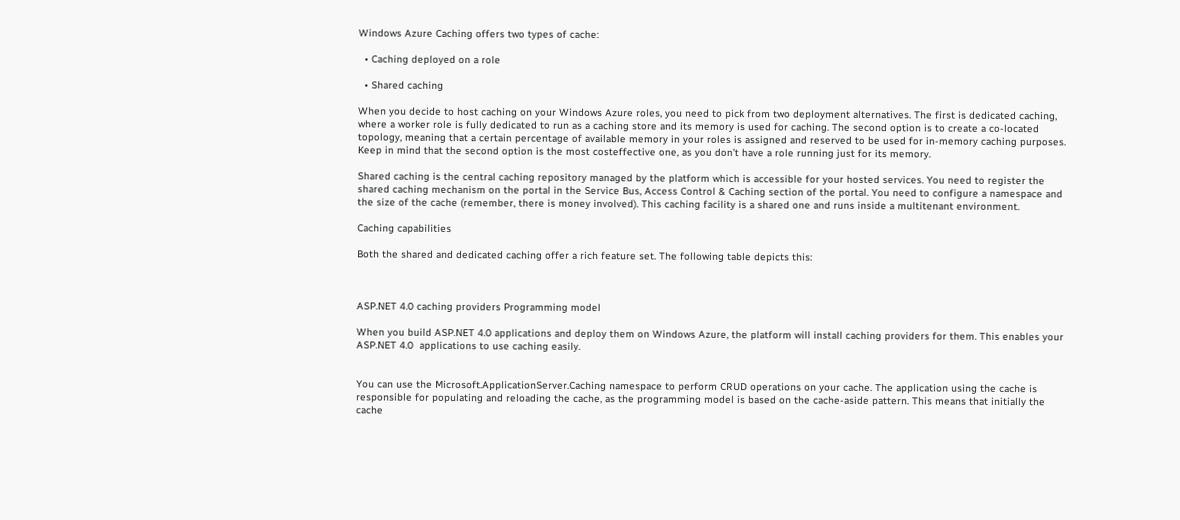Windows Azure Caching offers two types of cache:

  • Caching deployed on a role

  • Shared caching

When you decide to host caching on your Windows Azure roles, you need to pick from two deployment alternatives. The first is dedicated caching, where a worker role is fully dedicated to run as a caching store and its memory is used for caching. The second option is to create a co-located topology, meaning that a certain percentage of available memory in your roles is assigned and reserved to be used for in-memory caching purposes. Keep in mind that the second option is the most costeffective one, as you don’t have a role running just for its memory.

Shared caching is the central caching repository managed by the platform which is accessible for your hosted services. You need to register the shared caching mechanism on the portal in the Service Bus, Access Control & Caching section of the portal. You need to configure a namespace and the size of the cache (remember, there is money involved). This caching facility is a shared one and runs inside a multitenant environment.

Caching capabilities

Both the shared and dedicated caching offer a rich feature set. The following table depicts this:



ASP.NET 4.0 caching providers Programming model

When you build ASP.NET 4.0 applications and deploy them on Windows Azure, the platform will install caching providers for them. This enables your ASP.NET 4.0  applications to use caching easily.


You can use the Microsoft.ApplicationServer.Caching namespace to perform CRUD operations on your cache. The application using the cache is responsible for populating and reloading the cache, as the programming model is based on the cache-aside pattern. This means that initially the cache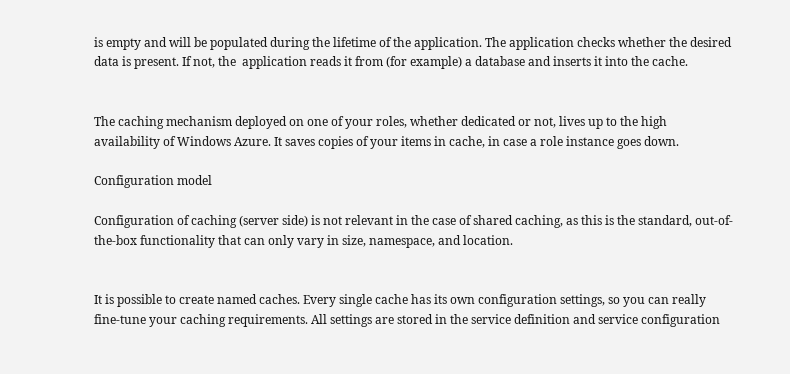is empty and will be populated during the lifetime of the application. The application checks whether the desired data is present. If not, the  application reads it from (for example) a database and inserts it into the cache.


The caching mechanism deployed on one of your roles, whether dedicated or not, lives up to the high availability of Windows Azure. It saves copies of your items in cache, in case a role instance goes down.

Configuration model

Configuration of caching (server side) is not relevant in the case of shared caching, as this is the standard, out-of-the-box functionality that can only vary in size, namespace, and location.


It is possible to create named caches. Every single cache has its own configuration settings, so you can really fine-tune your caching requirements. All settings are stored in the service definition and service configuration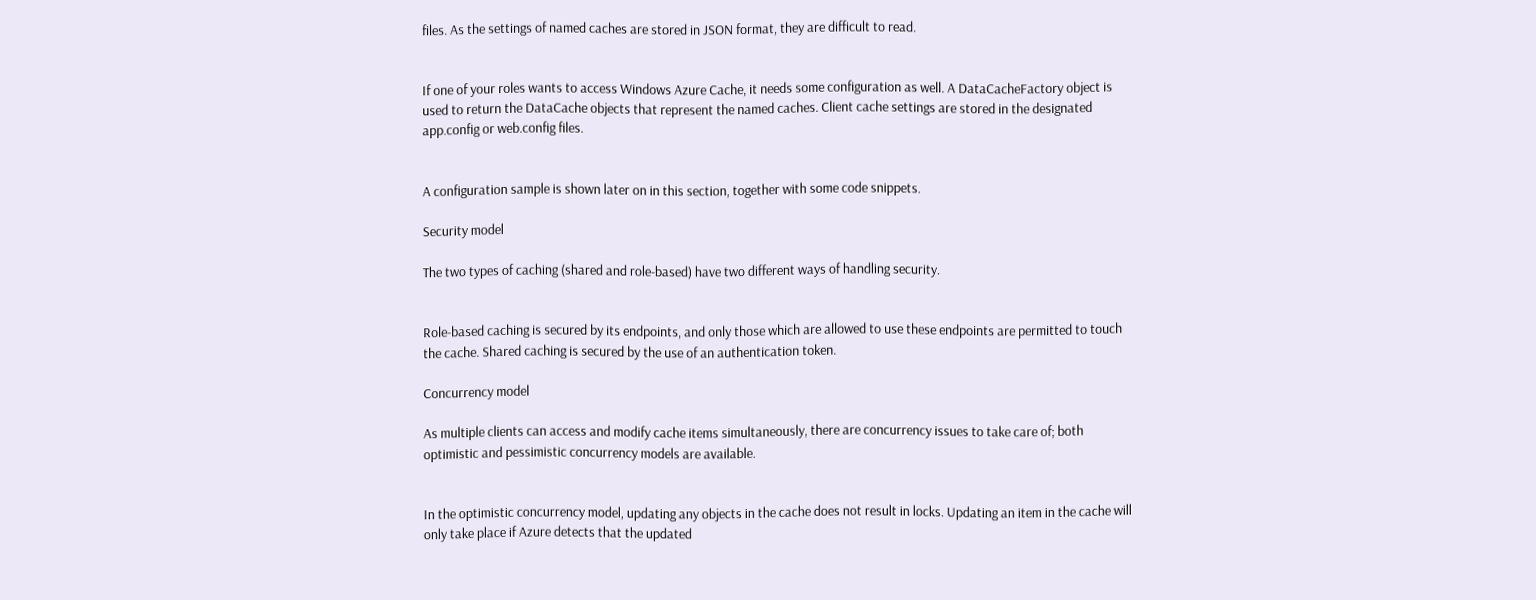files. As the settings of named caches are stored in JSON format, they are difficult to read.


If one of your roles wants to access Windows Azure Cache, it needs some configuration as well. A DataCacheFactory object is used to return the DataCache objects that represent the named caches. Client cache settings are stored in the designated app.config or web.config files.


A configuration sample is shown later on in this section, together with some code snippets.

Security model

The two types of caching (shared and role-based) have two different ways of handling security.


Role-based caching is secured by its endpoints, and only those which are allowed to use these endpoints are permitted to touch the cache. Shared caching is secured by the use of an authentication token.

Concurrency model

As multiple clients can access and modify cache items simultaneously, there are concurrency issues to take care of; both optimistic and pessimistic concurrency models are available.


In the optimistic concurrency model, updating any objects in the cache does not result in locks. Updating an item in the cache will only take place if Azure detects that the updated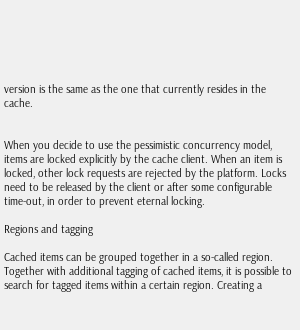version is the same as the one that currently resides in the cache.


When you decide to use the pessimistic concurrency model, items are locked explicitly by the cache client. When an item is locked, other lock requests are rejected by the platform. Locks need to be released by the client or after some configurable time-out, in order to prevent eternal locking.

Regions and tagging

Cached items can be grouped together in a so-called region. Together with additional tagging of cached items, it is possible to search for tagged items within a certain region. Creating a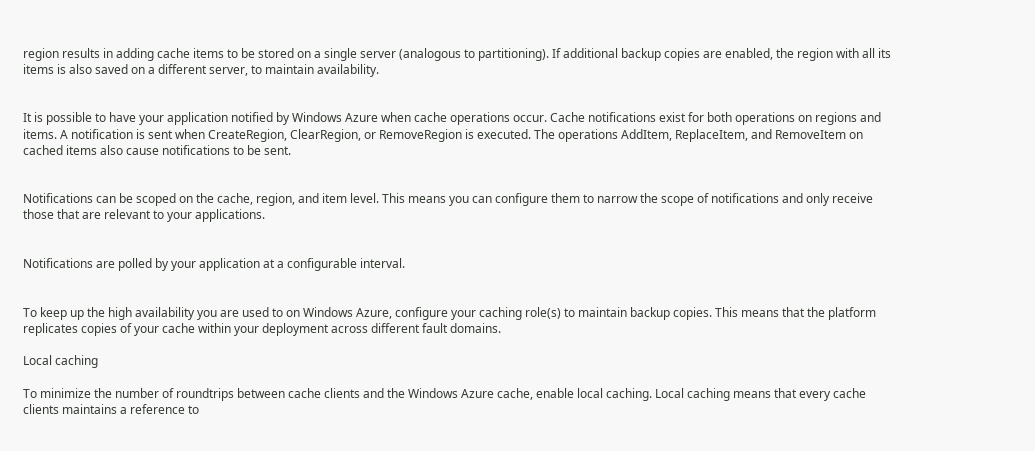region results in adding cache items to be stored on a single server (analogous to partitioning). If additional backup copies are enabled, the region with all its items is also saved on a different server, to maintain availability.


It is possible to have your application notified by Windows Azure when cache operations occur. Cache notifications exist for both operations on regions and items. A notification is sent when CreateRegion, ClearRegion, or RemoveRegion is executed. The operations AddItem, ReplaceItem, and RemoveItem on cached items also cause notifications to be sent.


Notifications can be scoped on the cache, region, and item level. This means you can configure them to narrow the scope of notifications and only receive those that are relevant to your applications.


Notifications are polled by your application at a configurable interval.


To keep up the high availability you are used to on Windows Azure, configure your caching role(s) to maintain backup copies. This means that the platform replicates copies of your cache within your deployment across different fault domains.

Local caching

To minimize the number of roundtrips between cache clients and the Windows Azure cache, enable local caching. Local caching means that every cache clients maintains a reference to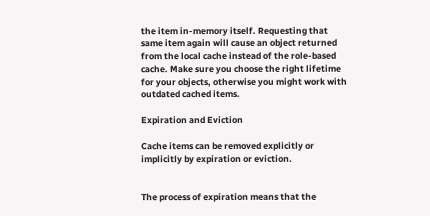the item in-memory itself. Requesting that same item again will cause an object returned from the local cache instead of the role-based cache. Make sure you choose the right lifetime for your objects, otherwise you might work with outdated cached items.

Expiration and Eviction

Cache items can be removed explicitly or implicitly by expiration or eviction.


The process of expiration means that the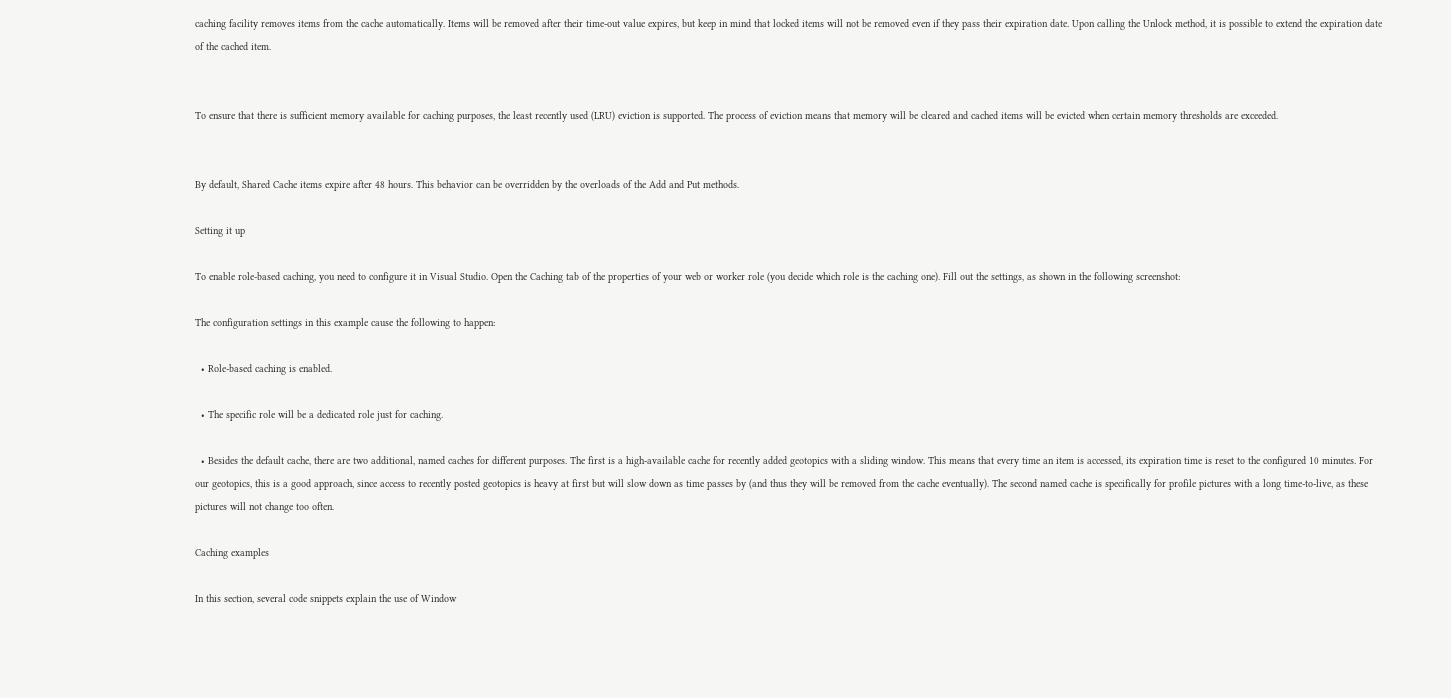caching facility removes items from the cache automatically. Items will be removed after their time-out value expires, but keep in mind that locked items will not be removed even if they pass their expiration date. Upon calling the Unlock method, it is possible to extend the expiration date of the cached item.


To ensure that there is sufficient memory available for caching purposes, the least recently used (LRU) eviction is supported. The process of eviction means that memory will be cleared and cached items will be evicted when certain memory thresholds are exceeded.


By default, Shared Cache items expire after 48 hours. This behavior can be overridden by the overloads of the Add and Put methods.

Setting it up

To enable role-based caching, you need to configure it in Visual Studio. Open the Caching tab of the properties of your web or worker role (you decide which role is the caching one). Fill out the settings, as shown in the following screenshot:

The configuration settings in this example cause the following to happen:

  • Role-based caching is enabled.

  • The specific role will be a dedicated role just for caching.

  • Besides the default cache, there are two additional, named caches for different purposes. The first is a high-available cache for recently added geotopics with a sliding window. This means that every time an item is accessed, its expiration time is reset to the configured 10 minutes. For our geotopics, this is a good approach, since access to recently posted geotopics is heavy at first but will slow down as time passes by (and thus they will be removed from the cache eventually). The second named cache is specifically for profile pictures with a long time-to-live, as these pictures will not change too often.

Caching examples

In this section, several code snippets explain the use of Window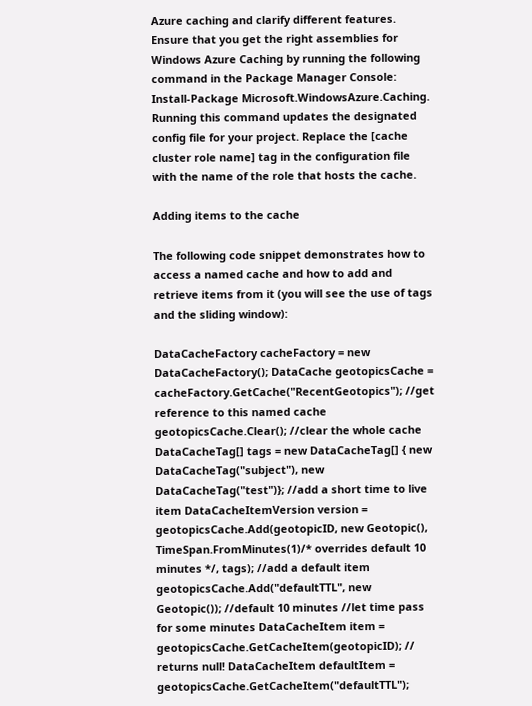Azure caching and clarify different features. Ensure that you get the right assemblies for Windows Azure Caching by running the following command in the Package Manager Console: Install-Package Microsoft.WindowsAzure.Caching. Running this command updates the designated config file for your project. Replace the [cache cluster role name] tag in the configuration file with the name of the role that hosts the cache.

Adding items to the cache

The following code snippet demonstrates how to access a named cache and how to add and retrieve items from it (you will see the use of tags and the sliding window):

DataCacheFactory cacheFactory = new DataCacheFactory(); DataCache geotopicsCache = cacheFactory.GetCache("RecentGeotopics"); //get reference to this named cache geotopicsCache.Clear(); //clear the whole cache DataCacheTag[] tags = new DataCacheTag[] { new DataCacheTag("subject"), new DataCacheTag("test")}; //add a short time to live item DataCacheItemVersion version = geotopicsCache.Add(geotopicID, new Geotopic(), TimeSpan.FromMinutes(1)/* overrides default 10 minutes */, tags); //add a default item geotopicsCache.Add("defaultTTL", new Geotopic()); //default 10 minutes //let time pass for some minutes DataCacheItem item = geotopicsCache.GetCacheItem(geotopicID); // returns null! DataCacheItem defaultItem = geotopicsCache.GetCacheItem("defaultTTL");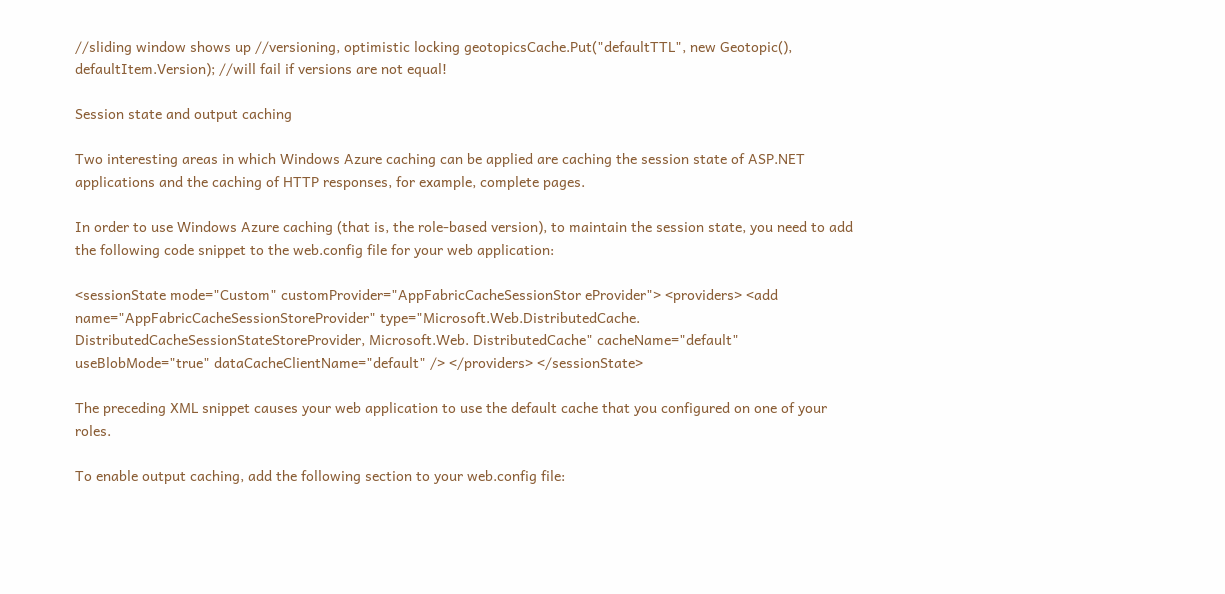//sliding window shows up //versioning, optimistic locking geotopicsCache.Put("defaultTTL", new Geotopic(), defaultItem.Version); //will fail if versions are not equal!

Session state and output caching

Two interesting areas in which Windows Azure caching can be applied are caching the session state of ASP.NET applications and the caching of HTTP responses, for example, complete pages.

In order to use Windows Azure caching (that is, the role-based version), to maintain the session state, you need to add the following code snippet to the web.config file for your web application:

<sessionState mode="Custom" customProvider="AppFabricCacheSessionStor eProvider"> <providers> <add name="AppFabricCacheSessionStoreProvider" type="Microsoft.Web.DistributedCache. DistributedCacheSessionStateStoreProvider, Microsoft.Web. DistributedCache" cacheName="default" useBlobMode="true" dataCacheClientName="default" /> </providers> </sessionState>

The preceding XML snippet causes your web application to use the default cache that you configured on one of your roles.

To enable output caching, add the following section to your web.config file: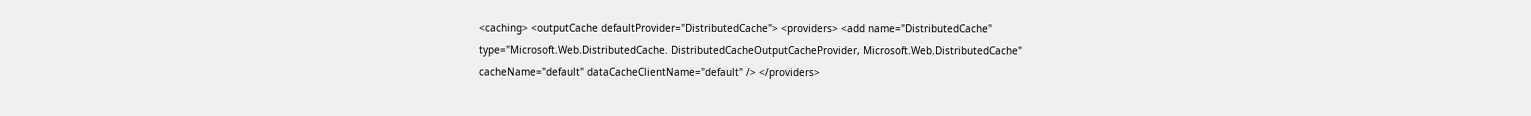<caching> <outputCache defaultProvider="DistributedCache"> <providers> <add name="DistributedCache" type="Microsoft.Web.DistributedCache. DistributedCacheOutputCacheProvider, Microsoft.Web.DistributedCache" cacheName="default" dataCacheClientName="default" /> </providers>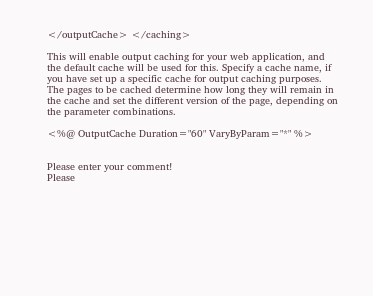</outputCache> </caching>

This will enable output caching for your web application, and the default cache will be used for this. Specify a cache name, if you have set up a specific cache for output caching purposes. The pages to be cached determine how long they will remain in the cache and set the different version of the page, depending on the parameter combinations.

<%@ OutputCache Duration="60" VaryByParam="*" %>


Please enter your comment!
Please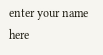enter your name here